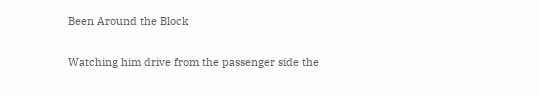Been Around the Block

Watching him drive from the passenger side the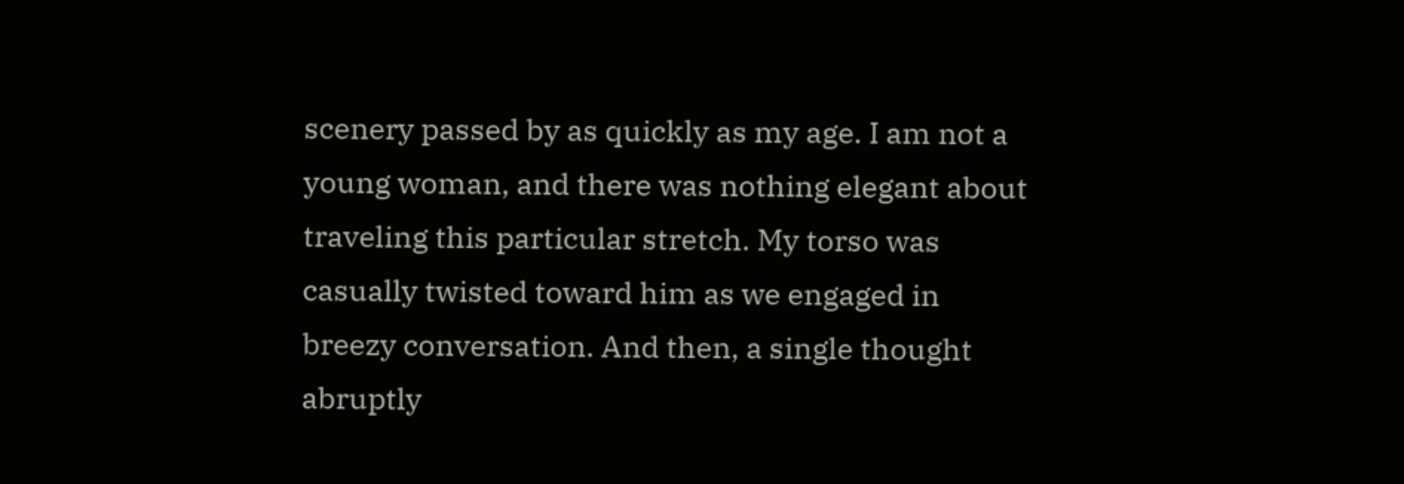scenery passed by as quickly as my age. I am not a young woman, and there was nothing elegant about traveling this particular stretch. My torso was casually twisted toward him as we engaged in breezy conversation. And then, a single thought abruptly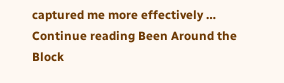captured me more effectively … Continue reading Been Around the Block